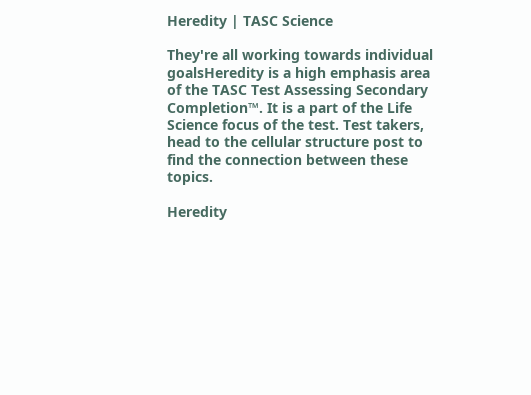Heredity | TASC Science

They're all working towards individual goalsHeredity is a high emphasis area of the TASC Test Assessing Secondary Completion™. It is a part of the Life Science focus of the test. Test takers, head to the cellular structure post to find the connection between these topics.

Heredity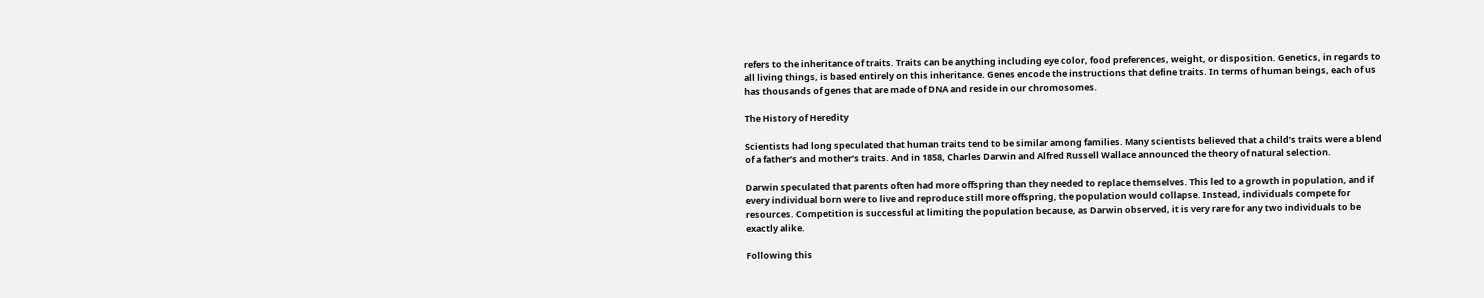refers to the inheritance of traits. Traits can be anything including eye color, food preferences, weight, or disposition. Genetics, in regards to all living things, is based entirely on this inheritance. Genes encode the instructions that define traits. In terms of human beings, each of us has thousands of genes that are made of DNA and reside in our chromosomes.

The History of Heredity

Scientists had long speculated that human traits tend to be similar among families. Many scientists believed that a child’s traits were a blend of a father’s and mother’s traits. And in 1858, Charles Darwin and Alfred Russell Wallace announced the theory of natural selection.

Darwin speculated that parents often had more offspring than they needed to replace themselves. This led to a growth in population, and if every individual born were to live and reproduce still more offspring, the population would collapse. Instead, individuals compete for resources. Competition is successful at limiting the population because, as Darwin observed, it is very rare for any two individuals to be exactly alike.

Following this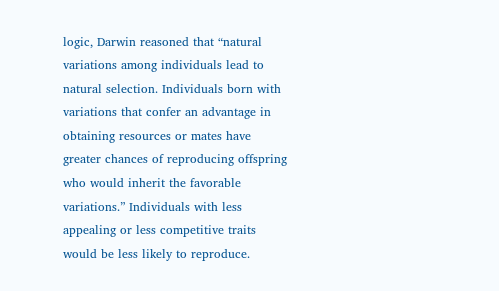logic, Darwin reasoned that “natural variations among individuals lead to natural selection. Individuals born with variations that confer an advantage in obtaining resources or mates have greater chances of reproducing offspring who would inherit the favorable variations.” Individuals with less appealing or less competitive traits would be less likely to reproduce.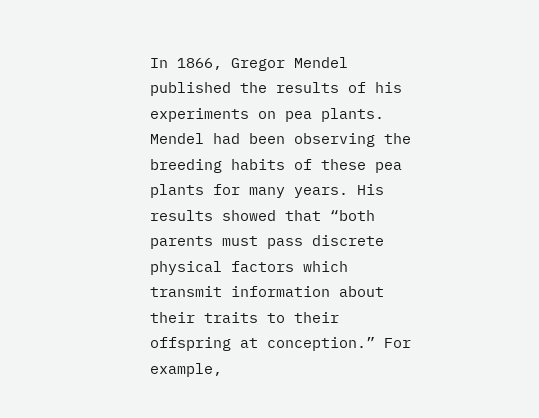In 1866, Gregor Mendel published the results of his experiments on pea plants. Mendel had been observing the breeding habits of these pea plants for many years. His results showed that “both parents must pass discrete physical factors which transmit information about their traits to their offspring at conception.” For example,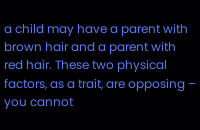a child may have a parent with brown hair and a parent with red hair. These two physical factors, as a trait, are opposing – you cannot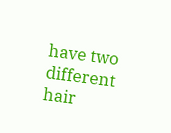have two different hair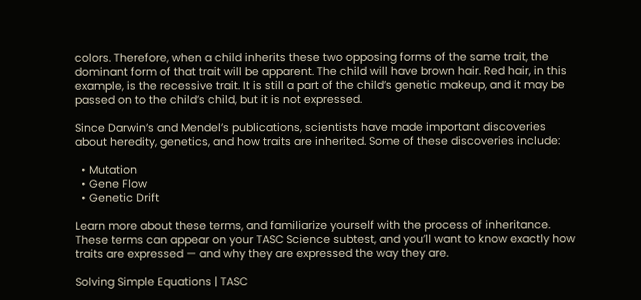colors. Therefore, when a child inherits these two opposing forms of the same trait, the dominant form of that trait will be apparent. The child will have brown hair. Red hair, in this example, is the recessive trait. It is still a part of the child’s genetic makeup, and it may be passed on to the child’s child, but it is not expressed.

Since Darwin’s and Mendel’s publications, scientists have made important discoveries about heredity, genetics, and how traits are inherited. Some of these discoveries include:

  • Mutation
  • Gene Flow
  • Genetic Drift

Learn more about these terms, and familiarize yourself with the process of inheritance. These terms can appear on your TASC Science subtest, and you’ll want to know exactly how traits are expressed — and why they are expressed the way they are.

Solving Simple Equations | TASC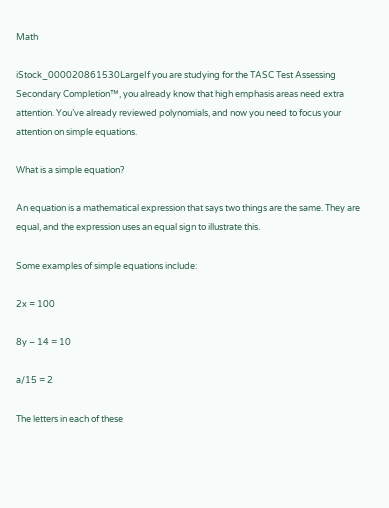Math

iStock_000020861530LargeIf you are studying for the TASC Test Assessing Secondary Completion™, you already know that high emphasis areas need extra attention. You’ve already reviewed polynomials, and now you need to focus your attention on simple equations.

What is a simple equation?

An equation is a mathematical expression that says two things are the same. They are equal, and the expression uses an equal sign to illustrate this.

Some examples of simple equations include:

2x = 100

8y – 14 = 10

a/15 = 2

The letters in each of these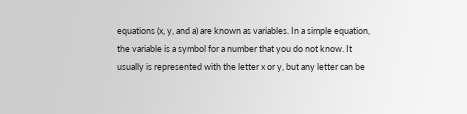equations (x, y, and a) are known as variables. In a simple equation, the variable is a symbol for a number that you do not know. It usually is represented with the letter x or y, but any letter can be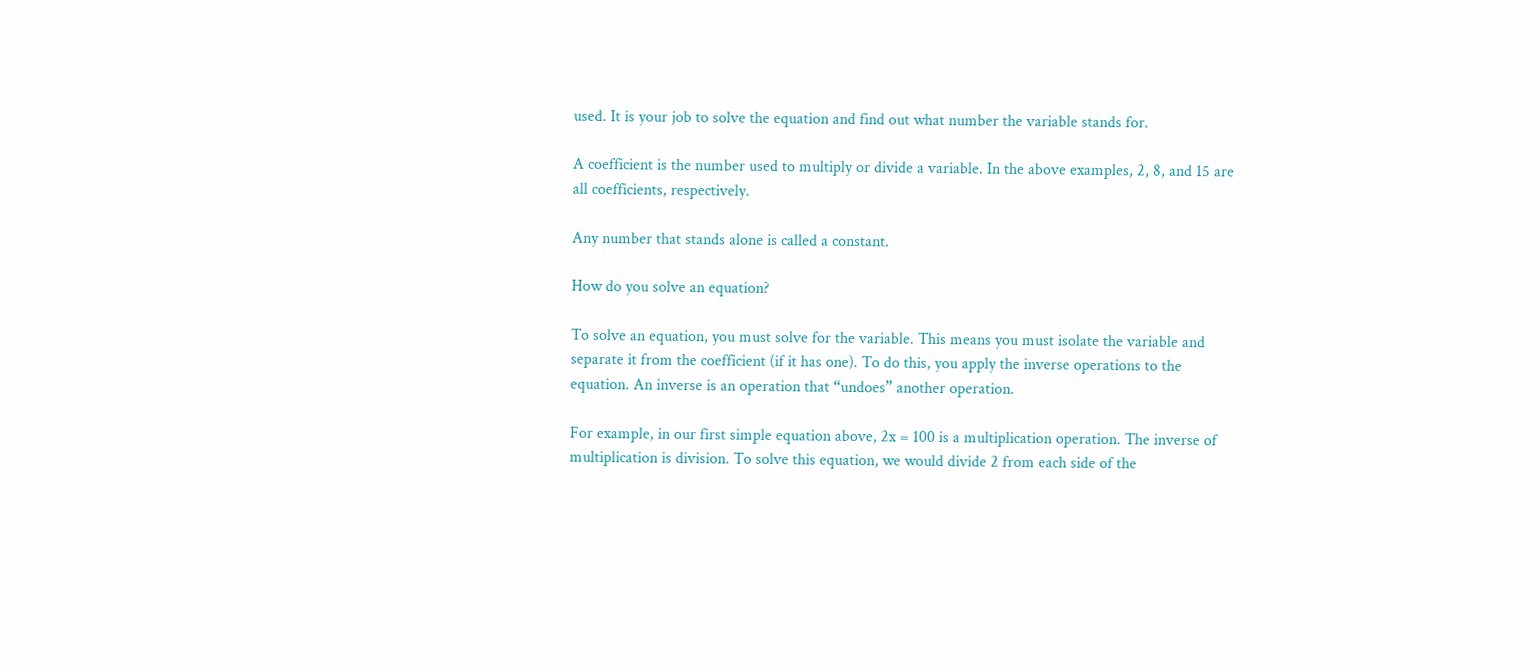used. It is your job to solve the equation and find out what number the variable stands for.

A coefficient is the number used to multiply or divide a variable. In the above examples, 2, 8, and 15 are all coefficients, respectively.

Any number that stands alone is called a constant.

How do you solve an equation?

To solve an equation, you must solve for the variable. This means you must isolate the variable and separate it from the coefficient (if it has one). To do this, you apply the inverse operations to the equation. An inverse is an operation that “undoes” another operation.

For example, in our first simple equation above, 2x = 100 is a multiplication operation. The inverse of multiplication is division. To solve this equation, we would divide 2 from each side of the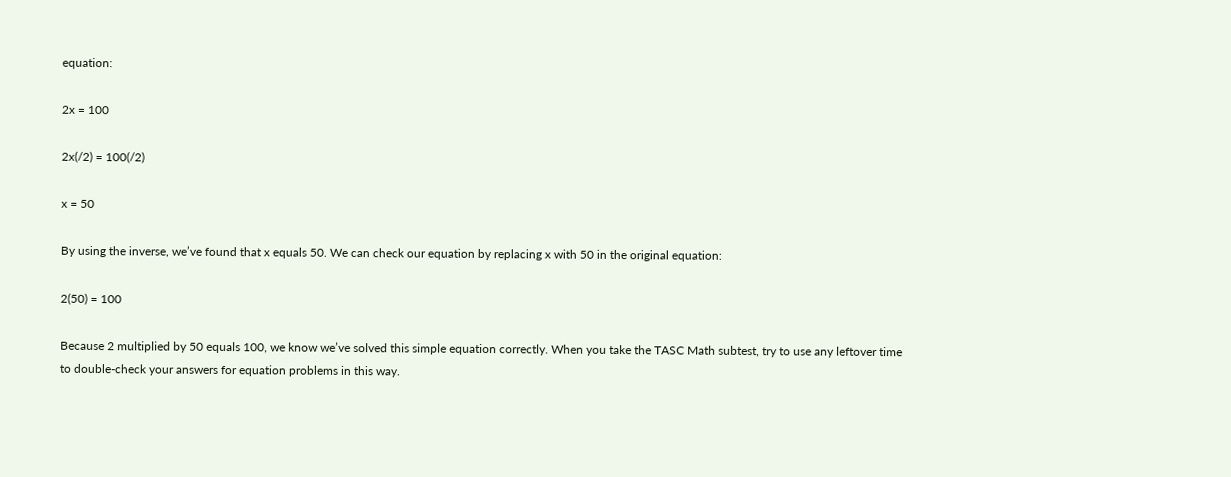equation:

2x = 100

2x(/2) = 100(/2)

x = 50

By using the inverse, we’ve found that x equals 50. We can check our equation by replacing x with 50 in the original equation:

2(50) = 100

Because 2 multiplied by 50 equals 100, we know we’ve solved this simple equation correctly. When you take the TASC Math subtest, try to use any leftover time to double-check your answers for equation problems in this way.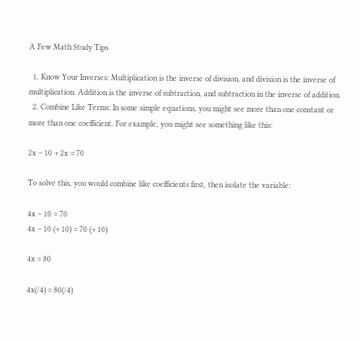A Few Math Study Tips

  1. Know Your Inverses: Multiplication is the inverse of division, and division is the inverse of multiplication. Addition is the inverse of subtraction, and subtraction in the inverse of addition.
  2. Combine Like Terms: In some simple equations, you might see more than one constant or more than one coefficient. For example, you might see something like this:

2x – 10 + 2x = 70

To solve this, you would combine like coefficients first, then isolate the variable:

4x – 10 = 70
4x – 10 (+ 10) = 70 (+ 10)

4x = 80

4x(/4) = 80(/4)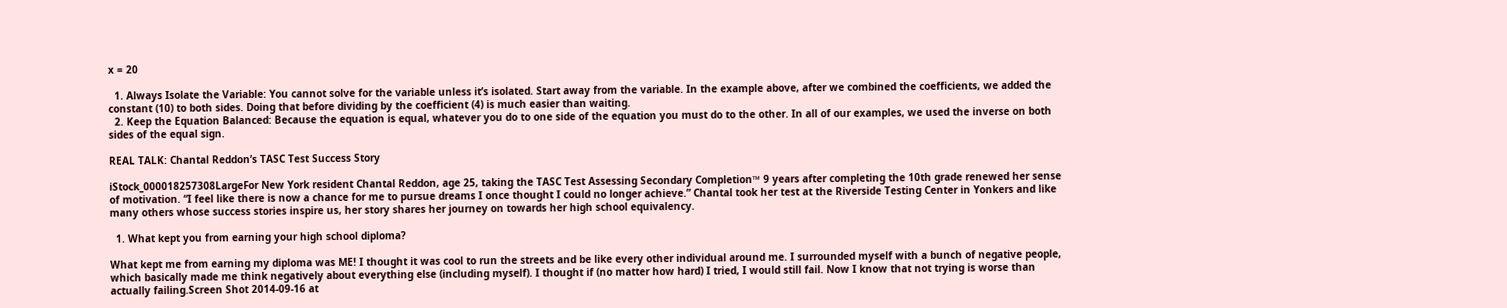x = 20

  1. Always Isolate the Variable: You cannot solve for the variable unless it’s isolated. Start away from the variable. In the example above, after we combined the coefficients, we added the constant (10) to both sides. Doing that before dividing by the coefficient (4) is much easier than waiting.
  2. Keep the Equation Balanced: Because the equation is equal, whatever you do to one side of the equation you must do to the other. In all of our examples, we used the inverse on both sides of the equal sign.

REAL TALK: Chantal Reddon’s TASC Test Success Story

iStock_000018257308LargeFor New York resident Chantal Reddon, age 25, taking the TASC Test Assessing Secondary Completion™ 9 years after completing the 10th grade renewed her sense of motivation. “I feel like there is now a chance for me to pursue dreams I once thought I could no longer achieve.” Chantal took her test at the Riverside Testing Center in Yonkers and like many others whose success stories inspire us, her story shares her journey on towards her high school equivalency.

  1. What kept you from earning your high school diploma?

What kept me from earning my diploma was ME! I thought it was cool to run the streets and be like every other individual around me. I surrounded myself with a bunch of negative people, which basically made me think negatively about everything else (including myself). I thought if (no matter how hard) I tried, I would still fail. Now I know that not trying is worse than actually failing.Screen Shot 2014-09-16 at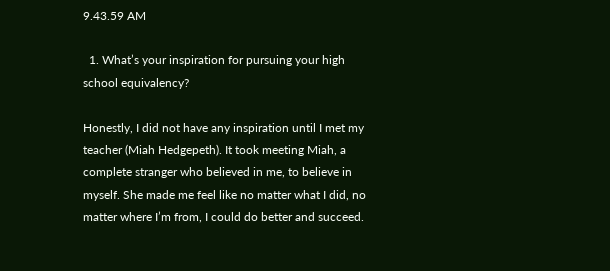9.43.59 AM

  1. What’s your inspiration for pursuing your high school equivalency?

Honestly, I did not have any inspiration until I met my teacher (Miah Hedgepeth). It took meeting Miah, a complete stranger who believed in me, to believe in myself. She made me feel like no matter what I did, no matter where I’m from, I could do better and succeed.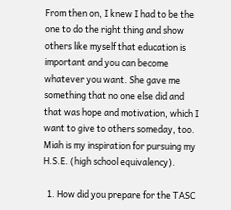From then on, I knew I had to be the one to do the right thing and show others like myself that education is important and you can become whatever you want. She gave me something that no one else did and that was hope and motivation, which I want to give to others someday, too. Miah is my inspiration for pursuing my H.S.E. (high school equivalency).

  1. How did you prepare for the TASC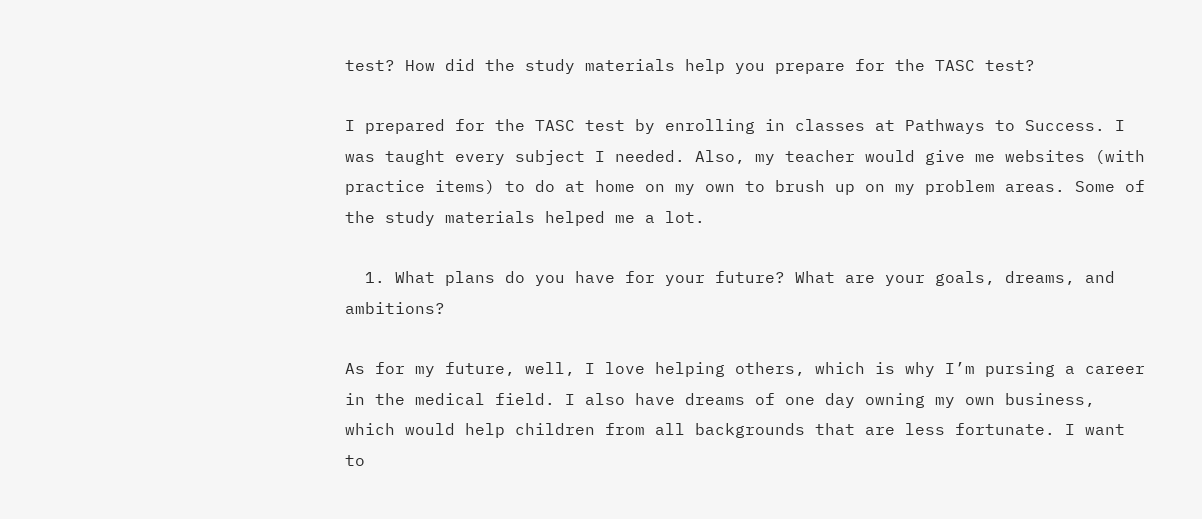test? How did the study materials help you prepare for the TASC test?

I prepared for the TASC test by enrolling in classes at Pathways to Success. I was taught every subject I needed. Also, my teacher would give me websites (with practice items) to do at home on my own to brush up on my problem areas. Some of the study materials helped me a lot.

  1. What plans do you have for your future? What are your goals, dreams, and ambitions?

As for my future, well, I love helping others, which is why I’m pursing a career in the medical field. I also have dreams of one day owning my own business, which would help children from all backgrounds that are less fortunate. I want to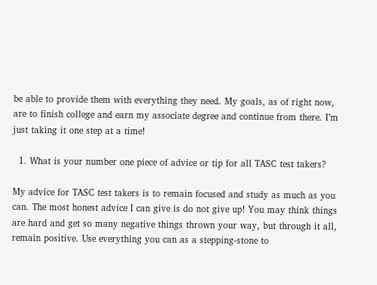be able to provide them with everything they need. My goals, as of right now, are to finish college and earn my associate degree and continue from there. I’m just taking it one step at a time!

  1. What is your number one piece of advice or tip for all TASC test takers?

My advice for TASC test takers is to remain focused and study as much as you can. The most honest advice I can give is do not give up! You may think things are hard and get so many negative things thrown your way, but through it all, remain positive. Use everything you can as a stepping-stone to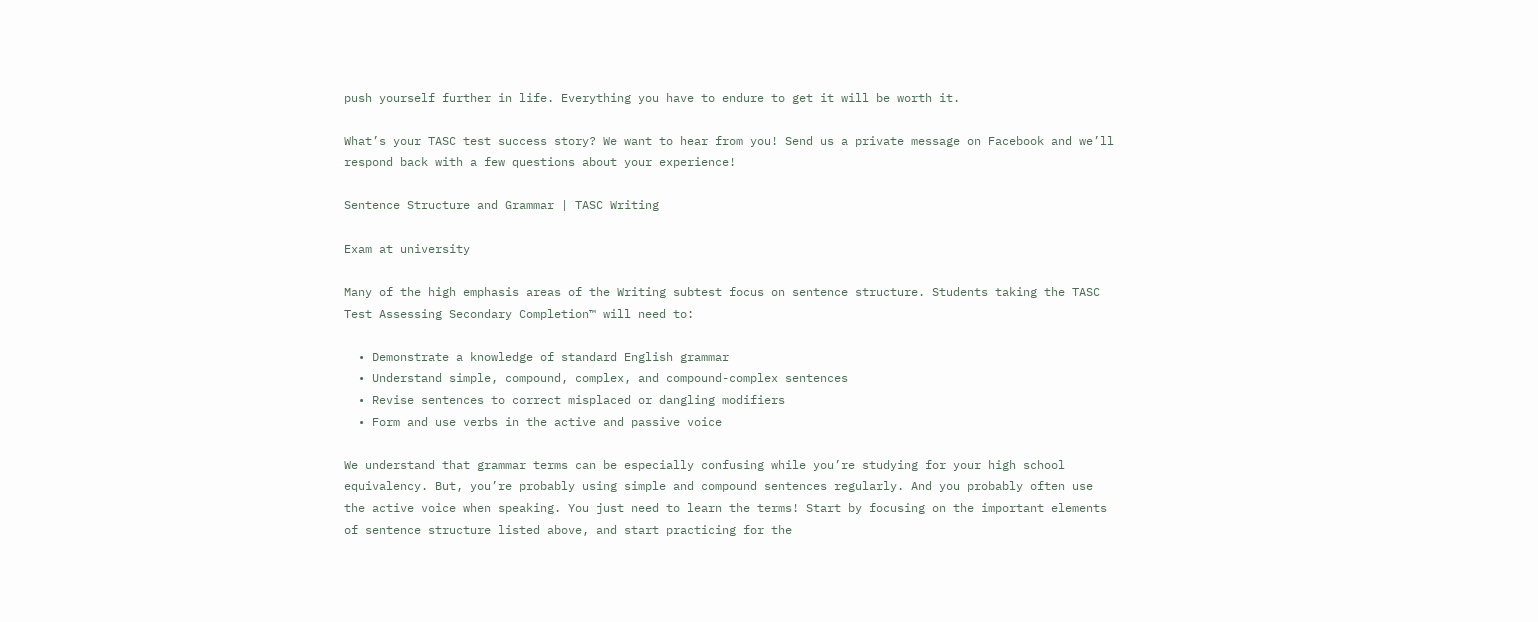push yourself further in life. Everything you have to endure to get it will be worth it.

What’s your TASC test success story? We want to hear from you! Send us a private message on Facebook and we’ll respond back with a few questions about your experience!

Sentence Structure and Grammar | TASC Writing

Exam at university

Many of the high emphasis areas of the Writing subtest focus on sentence structure. Students taking the TASC Test Assessing Secondary Completion™ will need to:

  • Demonstrate a knowledge of standard English grammar
  • Understand simple, compound, complex, and compound-complex sentences
  • Revise sentences to correct misplaced or dangling modifiers
  • Form and use verbs in the active and passive voice

We understand that grammar terms can be especially confusing while you’re studying for your high school equivalency. But, you’re probably using simple and compound sentences regularly. And you probably often use the active voice when speaking. You just need to learn the terms! Start by focusing on the important elements of sentence structure listed above, and start practicing for the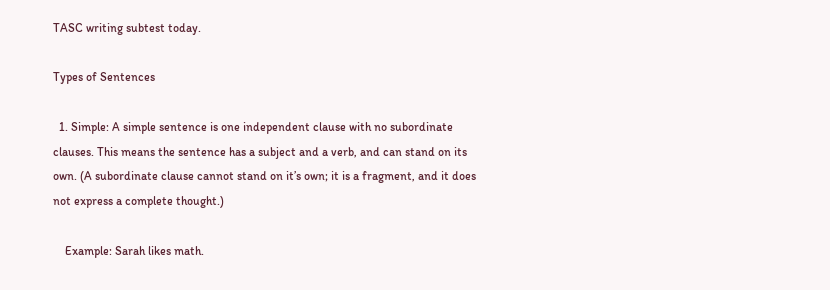TASC writing subtest today.

Types of Sentences

  1. Simple: A simple sentence is one independent clause with no subordinate clauses. This means the sentence has a subject and a verb, and can stand on its own. (A subordinate clause cannot stand on it’s own; it is a fragment, and it does not express a complete thought.)

    Example: Sarah likes math.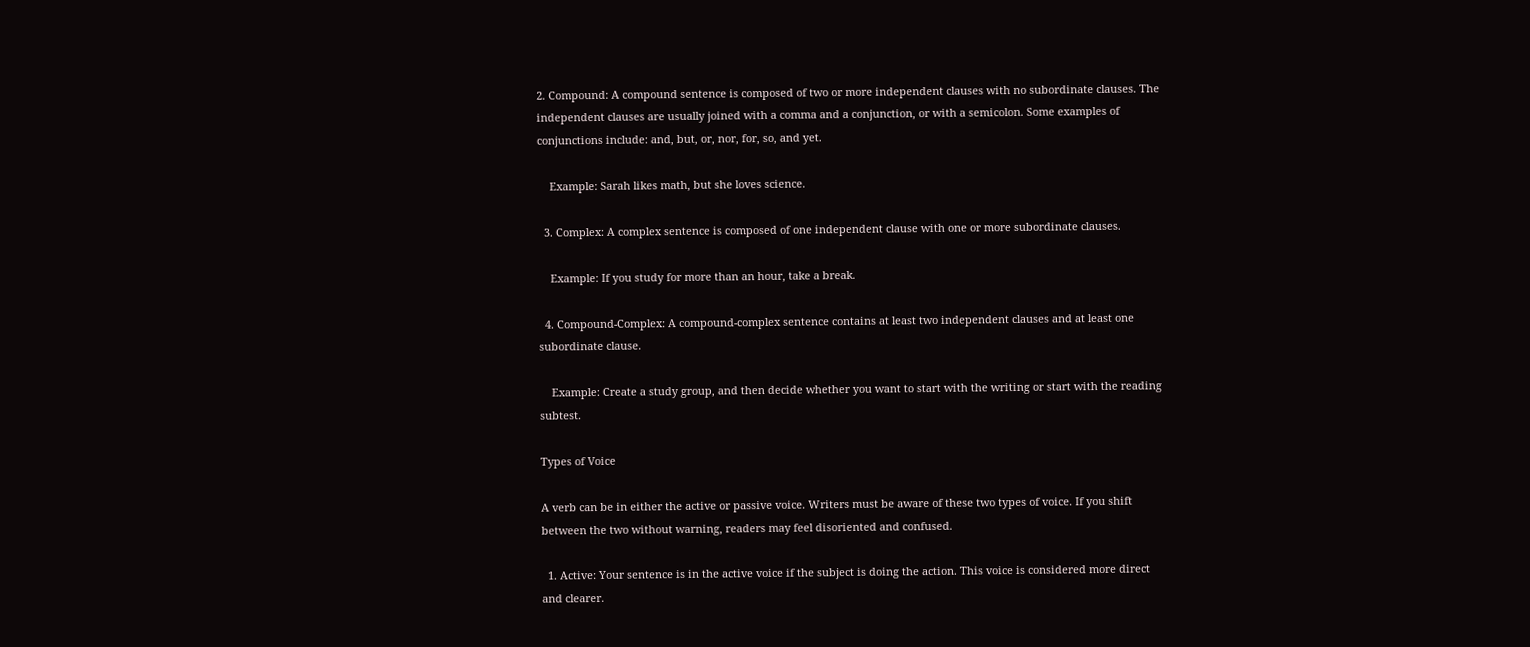2. Compound: A compound sentence is composed of two or more independent clauses with no subordinate clauses. The independent clauses are usually joined with a comma and a conjunction, or with a semicolon. Some examples of conjunctions include: and, but, or, nor, for, so, and yet.

    Example: Sarah likes math, but she loves science.

  3. Complex: A complex sentence is composed of one independent clause with one or more subordinate clauses.

    Example: If you study for more than an hour, take a break.

  4. Compound-Complex: A compound-complex sentence contains at least two independent clauses and at least one subordinate clause.

    Example: Create a study group, and then decide whether you want to start with the writing or start with the reading subtest.

Types of Voice

A verb can be in either the active or passive voice. Writers must be aware of these two types of voice. If you shift between the two without warning, readers may feel disoriented and confused.

  1. Active: Your sentence is in the active voice if the subject is doing the action. This voice is considered more direct and clearer.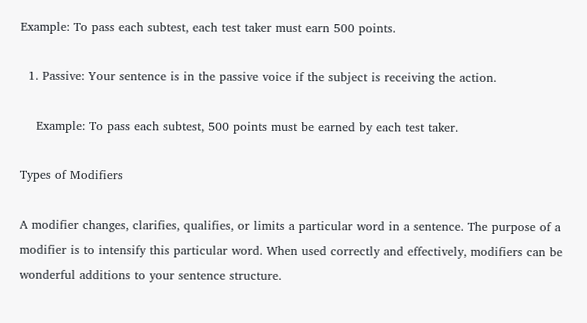Example: To pass each subtest, each test taker must earn 500 points.

  1. Passive: Your sentence is in the passive voice if the subject is receiving the action.

    Example: To pass each subtest, 500 points must be earned by each test taker.

Types of Modifiers

A modifier changes, clarifies, qualifies, or limits a particular word in a sentence. The purpose of a modifier is to intensify this particular word. When used correctly and effectively, modifiers can be wonderful additions to your sentence structure.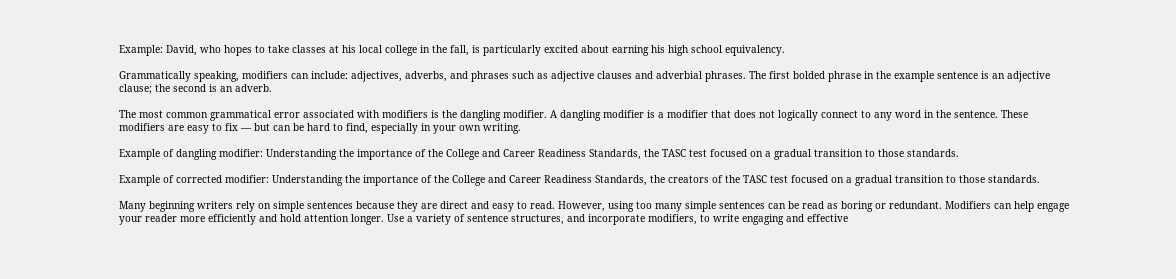Example: David, who hopes to take classes at his local college in the fall, is particularly excited about earning his high school equivalency.

Grammatically speaking, modifiers can include: adjectives, adverbs, and phrases such as adjective clauses and adverbial phrases. The first bolded phrase in the example sentence is an adjective clause; the second is an adverb.

The most common grammatical error associated with modifiers is the dangling modifier. A dangling modifier is a modifier that does not logically connect to any word in the sentence. These modifiers are easy to fix — but can be hard to find, especially in your own writing.

Example of dangling modifier: Understanding the importance of the College and Career Readiness Standards, the TASC test focused on a gradual transition to those standards.

Example of corrected modifier: Understanding the importance of the College and Career Readiness Standards, the creators of the TASC test focused on a gradual transition to those standards.

Many beginning writers rely on simple sentences because they are direct and easy to read. However, using too many simple sentences can be read as boring or redundant. Modifiers can help engage your reader more efficiently and hold attention longer. Use a variety of sentence structures, and incorporate modifiers, to write engaging and effective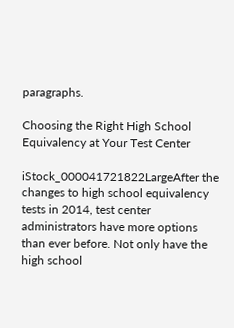paragraphs.

Choosing the Right High School Equivalency at Your Test Center

iStock_000041721822LargeAfter the changes to high school equivalency tests in 2014, test center administrators have more options than ever before. Not only have the high school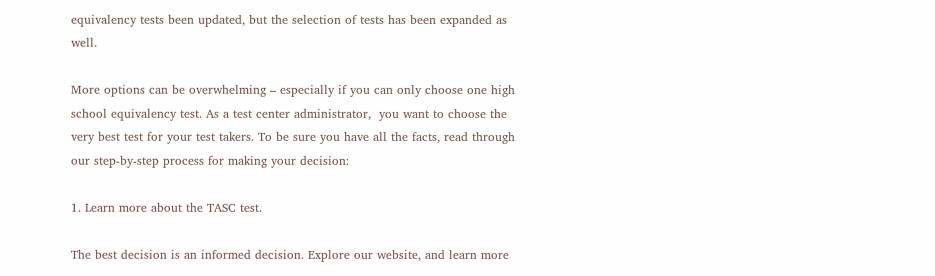equivalency tests been updated, but the selection of tests has been expanded as well.

More options can be overwhelming – especially if you can only choose one high school equivalency test. As a test center administrator,  you want to choose the very best test for your test takers. To be sure you have all the facts, read through our step-by-step process for making your decision:

1. Learn more about the TASC test.

The best decision is an informed decision. Explore our website, and learn more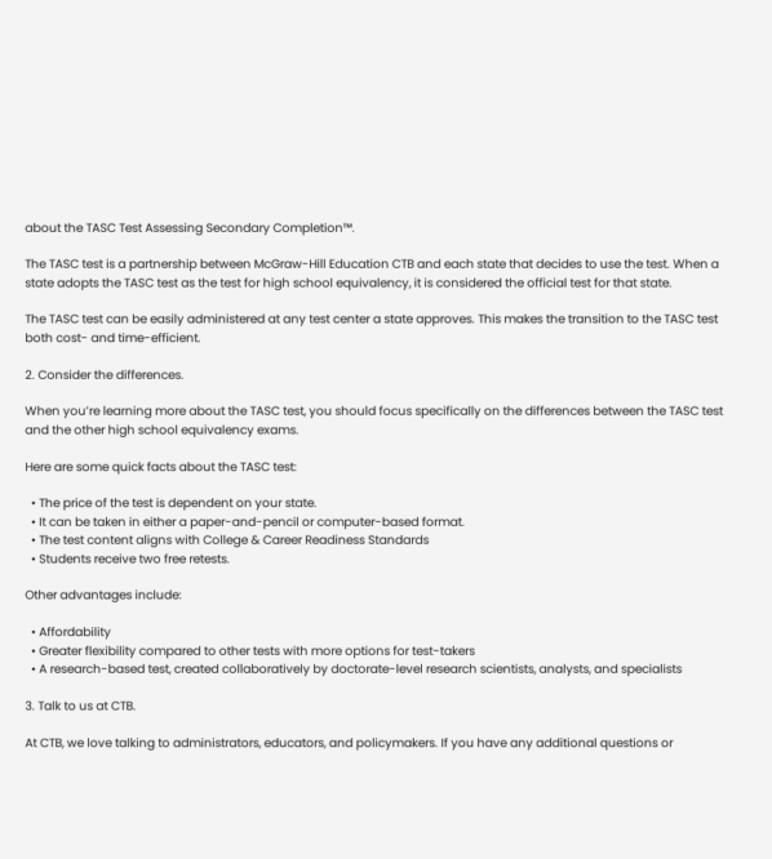about the TASC Test Assessing Secondary Completion™.

The TASC test is a partnership between McGraw-Hill Education CTB and each state that decides to use the test. When a state adopts the TASC test as the test for high school equivalency, it is considered the official test for that state.

The TASC test can be easily administered at any test center a state approves. This makes the transition to the TASC test both cost- and time-efficient.

2. Consider the differences.

When you’re learning more about the TASC test, you should focus specifically on the differences between the TASC test and the other high school equivalency exams.

Here are some quick facts about the TASC test:

  • The price of the test is dependent on your state.
  • It can be taken in either a paper-and-pencil or computer-based format.
  • The test content aligns with College & Career Readiness Standards
  • Students receive two free retests.

Other advantages include:

  • Affordability
  • Greater flexibility compared to other tests with more options for test-takers
  • A research-based test, created collaboratively by doctorate-level research scientists, analysts, and specialists

3. Talk to us at CTB.

At CTB, we love talking to administrators, educators, and policymakers. If you have any additional questions or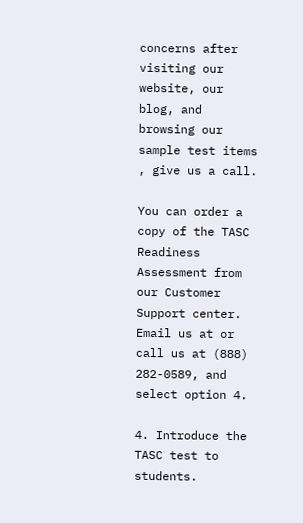concerns after visiting our website, our blog, and browsing our sample test items , give us a call.

You can order a copy of the TASC Readiness Assessment from our Customer Support center. Email us at or call us at (888) 282-0589, and select option 4.

4. Introduce the TASC test to students.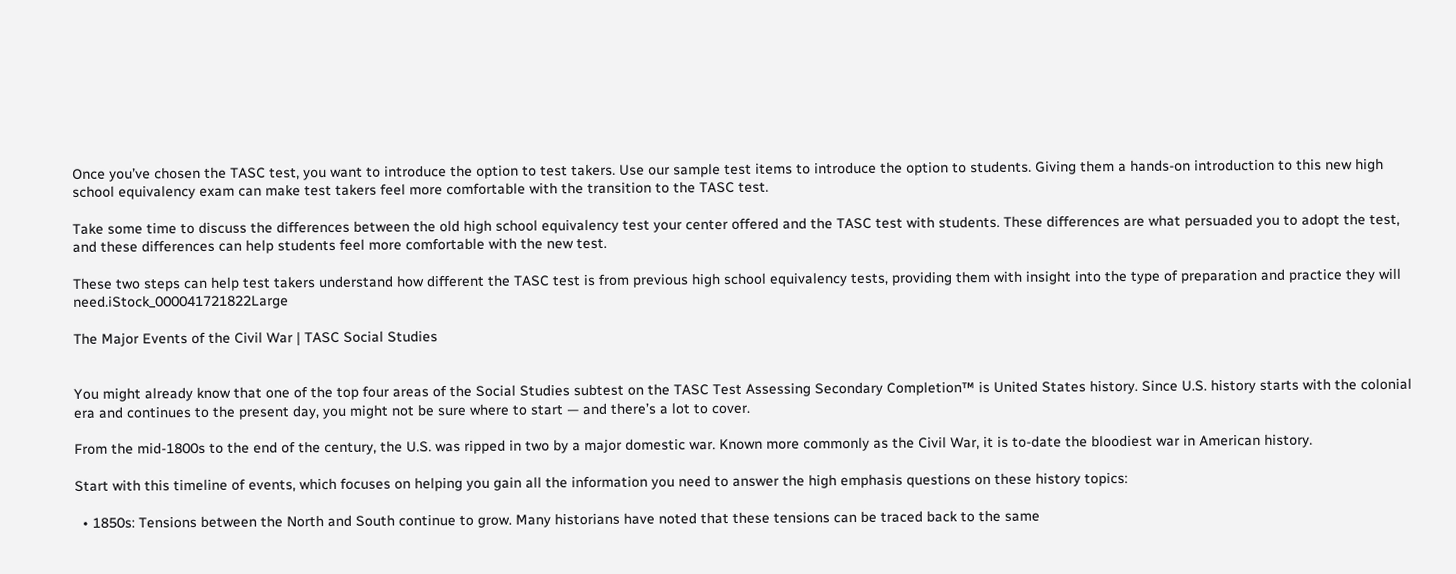Once you’ve chosen the TASC test, you want to introduce the option to test takers. Use our sample test items to introduce the option to students. Giving them a hands-on introduction to this new high school equivalency exam can make test takers feel more comfortable with the transition to the TASC test.

Take some time to discuss the differences between the old high school equivalency test your center offered and the TASC test with students. These differences are what persuaded you to adopt the test, and these differences can help students feel more comfortable with the new test.

These two steps can help test takers understand how different the TASC test is from previous high school equivalency tests, providing them with insight into the type of preparation and practice they will need.iStock_000041721822Large

The Major Events of the Civil War | TASC Social Studies


You might already know that one of the top four areas of the Social Studies subtest on the TASC Test Assessing Secondary Completion™ is United States history. Since U.S. history starts with the colonial era and continues to the present day, you might not be sure where to start — and there’s a lot to cover.

From the mid-1800s to the end of the century, the U.S. was ripped in two by a major domestic war. Known more commonly as the Civil War, it is to-date the bloodiest war in American history.

Start with this timeline of events, which focuses on helping you gain all the information you need to answer the high emphasis questions on these history topics:

  • 1850s: Tensions between the North and South continue to grow. Many historians have noted that these tensions can be traced back to the same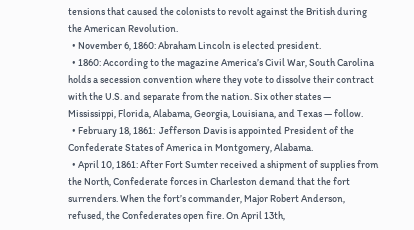tensions that caused the colonists to revolt against the British during the American Revolution.
  • November 6, 1860: Abraham Lincoln is elected president.
  • 1860: According to the magazine America’s Civil War, South Carolina holds a secession convention where they vote to dissolve their contract with the U.S. and separate from the nation. Six other states — Mississippi, Florida, Alabama, Georgia, Louisiana, and Texas — follow.
  • February 18, 1861:  Jefferson Davis is appointed President of the Confederate States of America in Montgomery, Alabama.
  • April 10, 1861: After Fort Sumter received a shipment of supplies from the North, Confederate forces in Charleston demand that the fort surrenders. When the fort’s commander, Major Robert Anderson, refused, the Confederates open fire. On April 13th,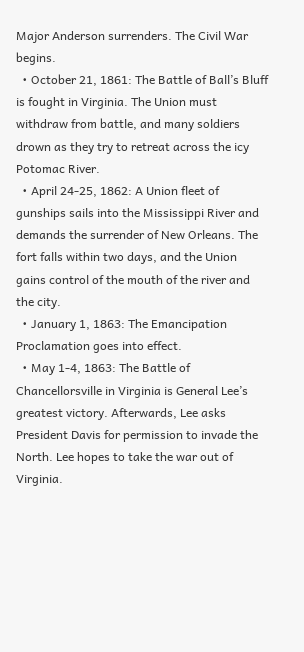Major Anderson surrenders. The Civil War begins.
  • October 21, 1861: The Battle of Ball’s Bluff is fought in Virginia. The Union must withdraw from battle, and many soldiers drown as they try to retreat across the icy Potomac River.
  • April 24-25, 1862: A Union fleet of gunships sails into the Mississippi River and demands the surrender of New Orleans. The fort falls within two days, and the Union gains control of the mouth of the river and the city.
  • January 1, 1863: The Emancipation Proclamation goes into effect.
  • May 1-4, 1863: The Battle of Chancellorsville in Virginia is General Lee’s greatest victory. Afterwards, Lee asks President Davis for permission to invade the North. Lee hopes to take the war out of Virginia.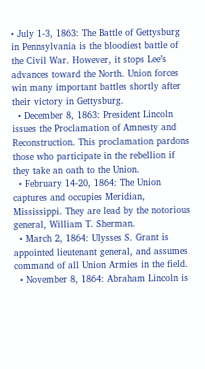• July 1-3, 1863: The Battle of Gettysburg in Pennsylvania is the bloodiest battle of the Civil War. However, it stops Lee’s advances toward the North. Union forces win many important battles shortly after their victory in Gettysburg.
  • December 8, 1863: President Lincoln issues the Proclamation of Amnesty and Reconstruction. This proclamation pardons those who participate in the rebellion if they take an oath to the Union.
  • February 14-20, 1864: The Union captures and occupies Meridian, Mississippi. They are lead by the notorious general, William T. Sherman.
  • March 2, 1864: Ulysses S. Grant is appointed lieutenant general, and assumes command of all Union Armies in the field.
  • November 8, 1864: Abraham Lincoln is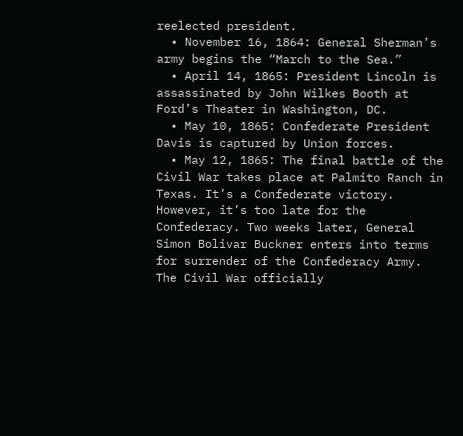reelected president.
  • November 16, 1864: General Sherman’s army begins the “March to the Sea.”
  • April 14, 1865: President Lincoln is assassinated by John Wilkes Booth at Ford’s Theater in Washington, DC.
  • May 10, 1865: Confederate President Davis is captured by Union forces.
  • May 12, 1865: The final battle of the Civil War takes place at Palmito Ranch in Texas. It’s a Confederate victory. However, it’s too late for the Confederacy. Two weeks later, General Simon Bolivar Buckner enters into terms for surrender of the Confederacy Army. The Civil War officially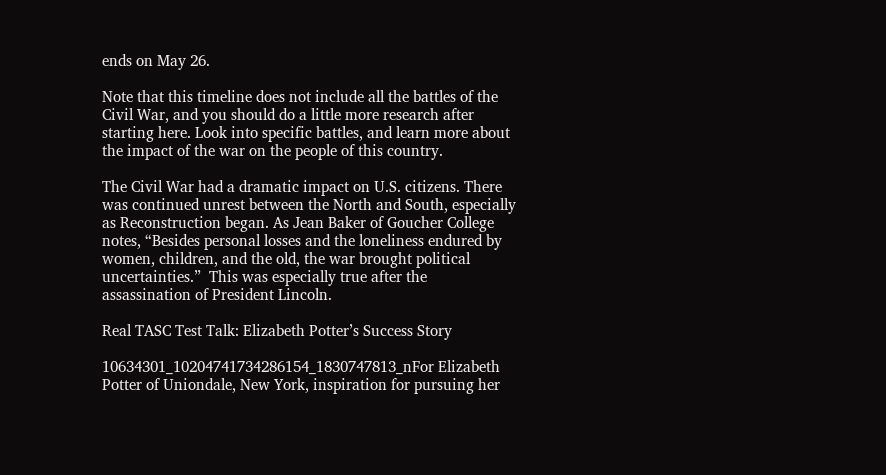ends on May 26.

Note that this timeline does not include all the battles of the Civil War, and you should do a little more research after starting here. Look into specific battles, and learn more about the impact of the war on the people of this country.

The Civil War had a dramatic impact on U.S. citizens. There was continued unrest between the North and South, especially as Reconstruction began. As Jean Baker of Goucher College notes, “Besides personal losses and the loneliness endured by women, children, and the old, the war brought political uncertainties.”  This was especially true after the assassination of President Lincoln.

Real TASC Test Talk: Elizabeth Potter’s Success Story

10634301_10204741734286154_1830747813_nFor Elizabeth Potter of Uniondale, New York, inspiration for pursuing her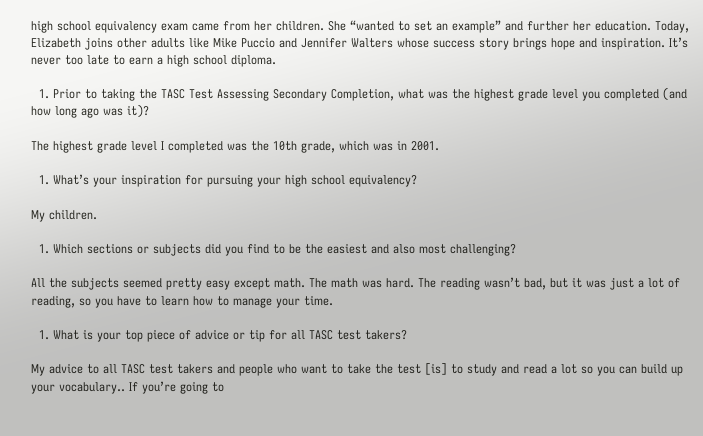high school equivalency exam came from her children. She “wanted to set an example” and further her education. Today, Elizabeth joins other adults like Mike Puccio and Jennifer Walters whose success story brings hope and inspiration. It’s never too late to earn a high school diploma.

  1. Prior to taking the TASC Test Assessing Secondary Completion, what was the highest grade level you completed (and how long ago was it)?

The highest grade level I completed was the 10th grade, which was in 2001.

  1. What’s your inspiration for pursuing your high school equivalency?

My children.

  1. Which sections or subjects did you find to be the easiest and also most challenging?

All the subjects seemed pretty easy except math. The math was hard. The reading wasn’t bad, but it was just a lot of reading, so you have to learn how to manage your time.

  1. What is your top piece of advice or tip for all TASC test takers?

My advice to all TASC test takers and people who want to take the test [is] to study and read a lot so you can build up your vocabulary.. If you’re going to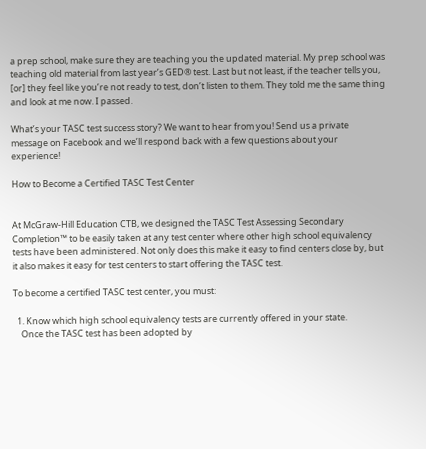a prep school, make sure they are teaching you the updated material. My prep school was teaching old material from last year’s GED® test. Last but not least, if the teacher tells you, [or] they feel like you’re not ready to test, don’t listen to them. They told me the same thing and look at me now. I passed.

What’s your TASC test success story? We want to hear from you! Send us a private message on Facebook and we’ll respond back with a few questions about your experience!

How to Become a Certified TASC Test Center


At McGraw-Hill Education CTB, we designed the TASC Test Assessing Secondary Completion™ to be easily taken at any test center where other high school equivalency tests have been administered. Not only does this make it easy to find centers close by, but it also makes it easy for test centers to start offering the TASC test.

To become a certified TASC test center, you must:

  1. Know which high school equivalency tests are currently offered in your state.
    Once the TASC test has been adopted by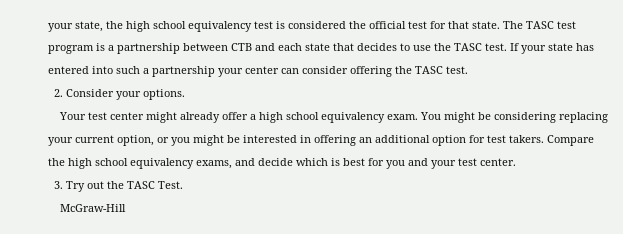your state, the high school equivalency test is considered the official test for that state. The TASC test program is a partnership between CTB and each state that decides to use the TASC test. If your state has entered into such a partnership your center can consider offering the TASC test.
  2. Consider your options.
    Your test center might already offer a high school equivalency exam. You might be considering replacing your current option, or you might be interested in offering an additional option for test takers. Compare the high school equivalency exams, and decide which is best for you and your test center.
  3. Try out the TASC Test.
    McGraw-Hill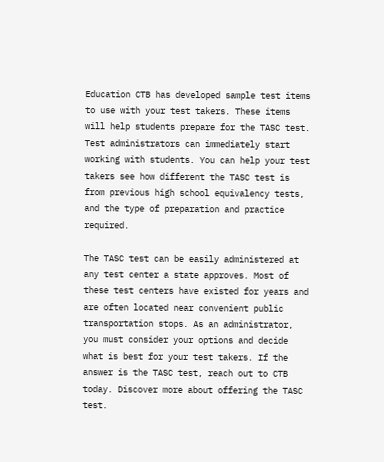Education CTB has developed sample test items to use with your test takers. These items will help students prepare for the TASC test. Test administrators can immediately start working with students. You can help your test takers see how different the TASC test is from previous high school equivalency tests, and the type of preparation and practice required.

The TASC test can be easily administered at any test center a state approves. Most of these test centers have existed for years and are often located near convenient public transportation stops. As an administrator, you must consider your options and decide what is best for your test takers. If the answer is the TASC test, reach out to CTB today. Discover more about offering the TASC test.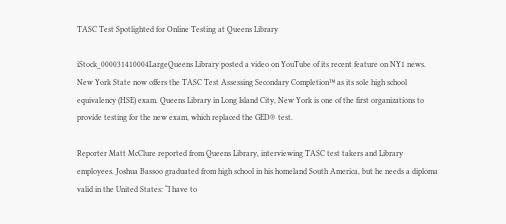TASC Test Spotlighted for Online Testing at Queens Library

iStock_000031410004LargeQueens Library posted a video on YouTube of its recent feature on NY1 news. New York State now offers the TASC Test Assessing Secondary Completion™ as its sole high school equivalency (HSE) exam. Queens Library in Long Island City, New York is one of the first organizations to provide testing for the new exam, which replaced the GED® test.

Reporter Matt McClure reported from Queens Library, interviewing TASC test takers and Library employees. Joshua Bassoo graduated from high school in his homeland South America, but he needs a diploma valid in the United States: “I have to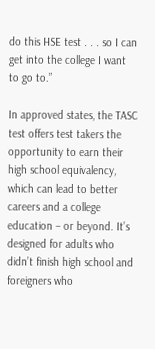do this HSE test . . . so I can get into the college I want to go to.”

In approved states, the TASC test offers test takers the opportunity to earn their high school equivalency, which can lead to better careers and a college education – or beyond. It’s designed for adults who didn’t finish high school and foreigners who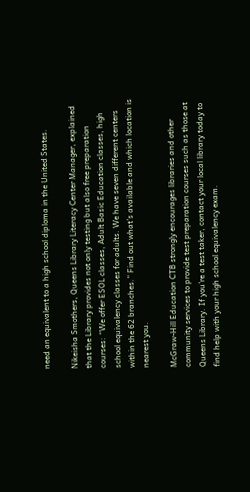need an equivalent to a high school diploma in the United States.

Nikeisha Smothers, Queens Library Literacy Center Manager, explained that the Library provides not only testing but also free preparation courses: “We offer ESOL classes, Adult Basic Education classes, high school equivalency classes for adults. We have seven different centers within the 62 branches.” Find out what’s available and which location is nearest you.

McGraw-Hill Education CTB strongly encourages libraries and other community services to provide test preparation courses such as those at Queens Library. If you’re a test taker, contact your local library today to find help with your high school equivalency exam.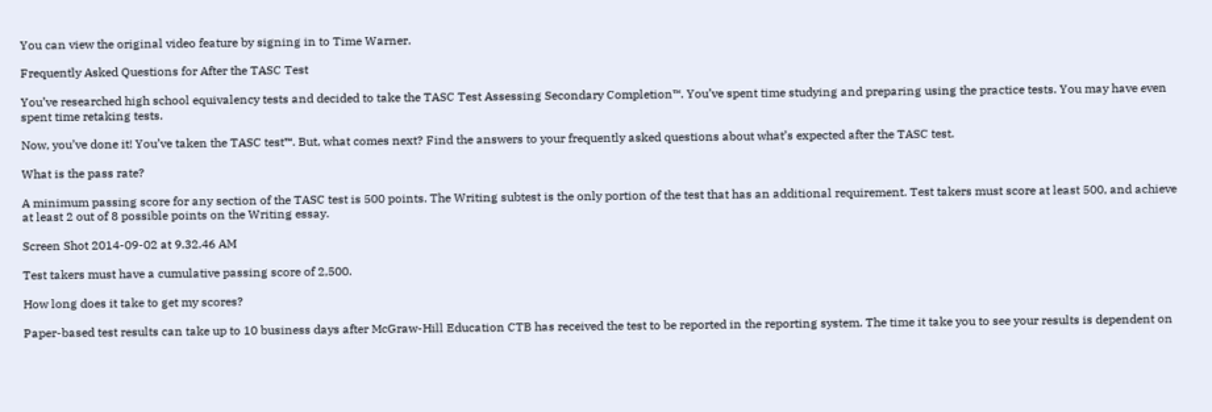You can view the original video feature by signing in to Time Warner.

Frequently Asked Questions for After the TASC Test

You’ve researched high school equivalency tests and decided to take the TASC Test Assessing Secondary Completion™. You’ve spent time studying and preparing using the practice tests. You may have even spent time retaking tests.

Now, you’ve done it! You’ve taken the TASC test™. But, what comes next? Find the answers to your frequently asked questions about what’s expected after the TASC test.

What is the pass rate?

A minimum passing score for any section of the TASC test is 500 points. The Writing subtest is the only portion of the test that has an additional requirement. Test takers must score at least 500, and achieve at least 2 out of 8 possible points on the Writing essay.

Screen Shot 2014-09-02 at 9.32.46 AM

Test takers must have a cumulative passing score of 2,500.

How long does it take to get my scores?

Paper-based test results can take up to 10 business days after McGraw-Hill Education CTB has received the test to be reported in the reporting system. The time it take you to see your results is dependent on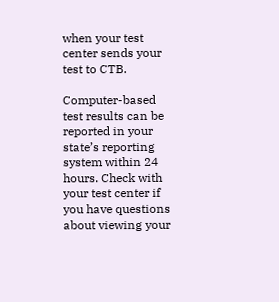when your test center sends your test to CTB.

Computer-based test results can be reported in your state’s reporting system within 24 hours. Check with your test center if you have questions about viewing your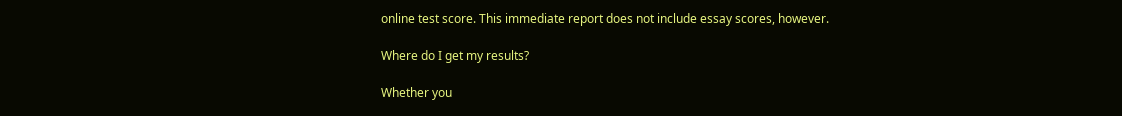online test score. This immediate report does not include essay scores, however.

Where do I get my results?

Whether you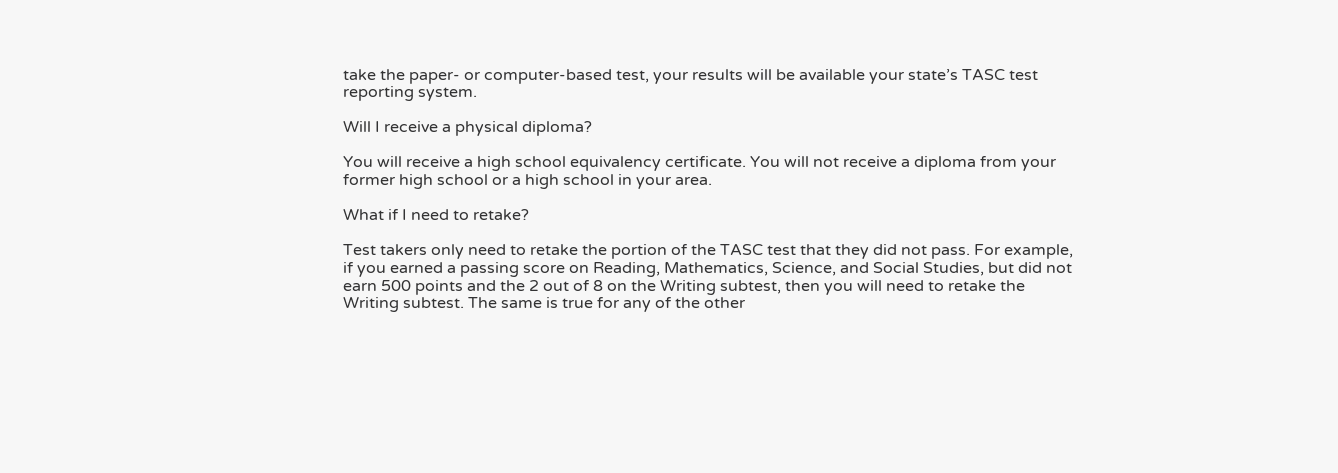take the paper- or computer-based test, your results will be available your state’s TASC test reporting system.

Will I receive a physical diploma?

You will receive a high school equivalency certificate. You will not receive a diploma from your former high school or a high school in your area.

What if I need to retake?

Test takers only need to retake the portion of the TASC test that they did not pass. For example, if you earned a passing score on Reading, Mathematics, Science, and Social Studies, but did not earn 500 points and the 2 out of 8 on the Writing subtest, then you will need to retake the Writing subtest. The same is true for any of the other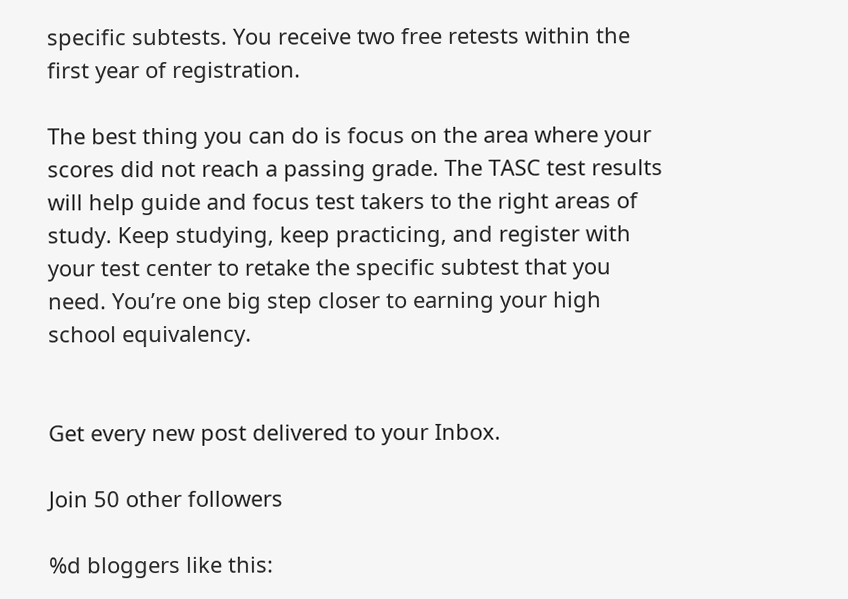specific subtests. You receive two free retests within the first year of registration.

The best thing you can do is focus on the area where your scores did not reach a passing grade. The TASC test results will help guide and focus test takers to the right areas of study. Keep studying, keep practicing, and register with your test center to retake the specific subtest that you need. You’re one big step closer to earning your high school equivalency.


Get every new post delivered to your Inbox.

Join 50 other followers

%d bloggers like this: